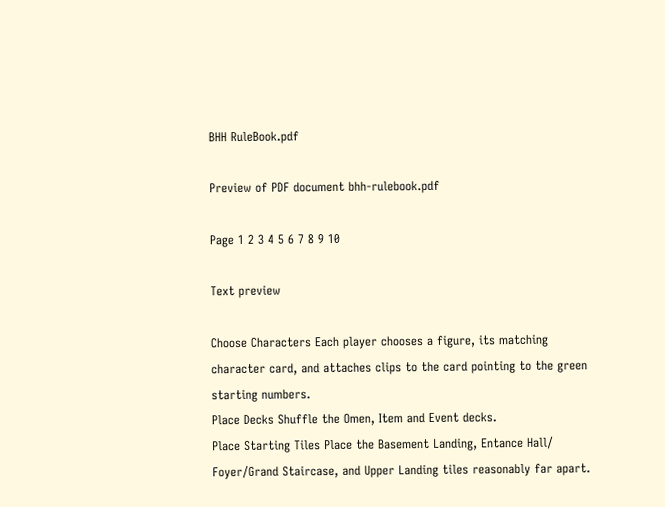BHH RuleBook.pdf

Preview of PDF document bhh-rulebook.pdf

Page 1 2 3 4 5 6 7 8 9 10

Text preview

Choose Characters Each player chooses a figure, its matching
character card, and attaches clips to the card pointing to the green
starting numbers.
Place Decks Shuffle the Omen, Item and Event decks.
Place Starting Tiles Place the Basement Landing, Entance Hall/
Foyer/Grand Staircase, and Upper Landing tiles reasonably far apart.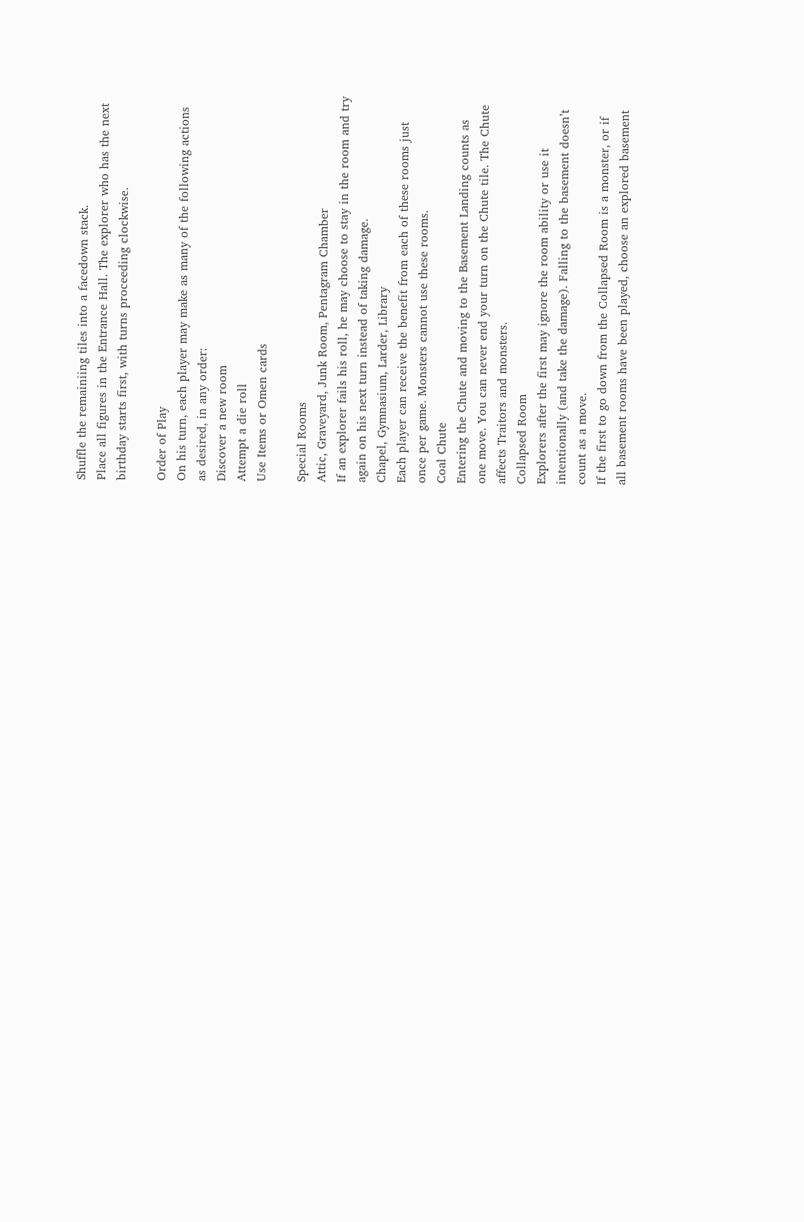Shuffle the remainiing tiles into a facedown stack.
Place all figures in the Entrance Hall. The explorer who has the next
birthday starts first, with turns proceeding clockwise.

Order of Play
On his turn, each player may make as many of the following actions
as desired, in any order:
Discover a new room
Attempt a die roll
Use Items or Omen cards

Special Rooms
Attic, Graveyard, Junk Room, Pentagram Chamber
If an explorer fails his roll, he may choose to stay in the room and try
again on his next turn instead of taking damage.
Chapel, Gymnasium, Larder, Library
Each player can receive the benefit from each of these rooms just
once per game. Monsters cannot use these rooms.
Coal Chute
Entering the Chute and moving to the Basement Landing counts as
one move. You can never end your turn on the Chute tile. The Chute
affects Traitors and monsters.
Collapsed Room
Explorers after the first may ignore the room ability or use it
intentionally (and take the damage). Falling to the basement doesn’t
count as a move.
If the first to go down from the Collapsed Room is a monster, or if
all basement rooms have been played, choose an explored basement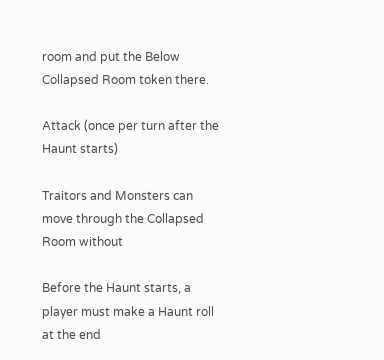room and put the Below Collapsed Room token there.

Attack (once per turn after the Haunt starts)

Traitors and Monsters can move through the Collapsed Room without

Before the Haunt starts, a player must make a Haunt roll at the end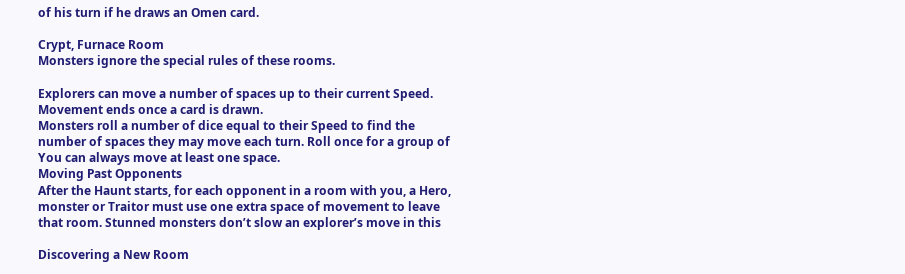of his turn if he draws an Omen card.

Crypt, Furnace Room
Monsters ignore the special rules of these rooms.

Explorers can move a number of spaces up to their current Speed.
Movement ends once a card is drawn.
Monsters roll a number of dice equal to their Speed to find the
number of spaces they may move each turn. Roll once for a group of
You can always move at least one space.
Moving Past Opponents
After the Haunt starts, for each opponent in a room with you, a Hero,
monster or Traitor must use one extra space of movement to leave
that room. Stunned monsters don’t slow an explorer’s move in this

Discovering a New Room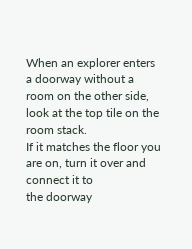When an explorer enters a doorway without a room on the other side,
look at the top tile on the room stack.
If it matches the floor you are on, turn it over and connect it to
the doorway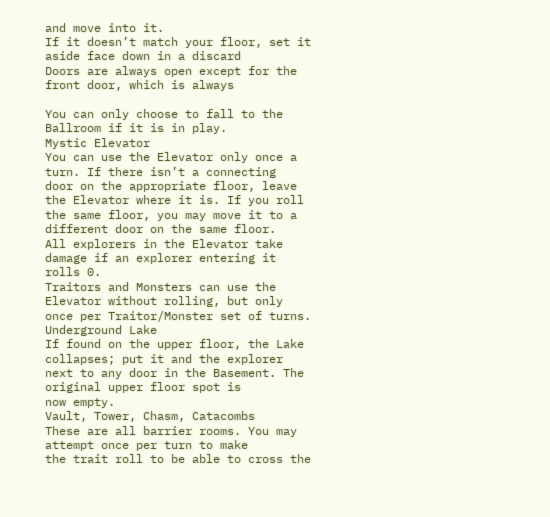and move into it.
If it doesn’t match your floor, set it aside face down in a discard
Doors are always open except for the front door, which is always

You can only choose to fall to the Ballroom if it is in play.
Mystic Elevator
You can use the Elevator only once a turn. If there isn’t a connecting
door on the appropriate floor, leave the Elevator where it is. If you roll
the same floor, you may move it to a different door on the same floor.
All explorers in the Elevator take damage if an explorer entering it
rolls 0.
Traitors and Monsters can use the Elevator without rolling, but only
once per Traitor/Monster set of turns.
Underground Lake
If found on the upper floor, the Lake collapses; put it and the explorer
next to any door in the Basement. The original upper floor spot is
now empty.
Vault, Tower, Chasm, Catacombs
These are all barrier rooms. You may attempt once per turn to make
the trait roll to be able to cross the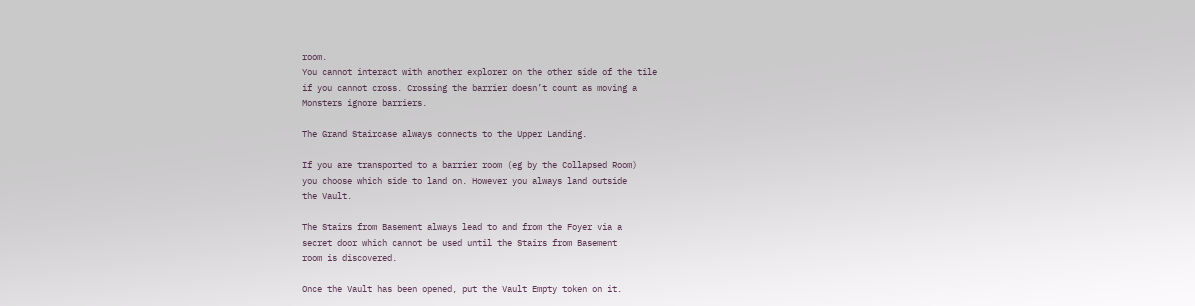room.
You cannot interact with another explorer on the other side of the tile
if you cannot cross. Crossing the barrier doesn’t count as moving a
Monsters ignore barriers.

The Grand Staircase always connects to the Upper Landing.

If you are transported to a barrier room (eg by the Collapsed Room)
you choose which side to land on. However you always land outside
the Vault.

The Stairs from Basement always lead to and from the Foyer via a
secret door which cannot be used until the Stairs from Basement
room is discovered.

Once the Vault has been opened, put the Vault Empty token on it.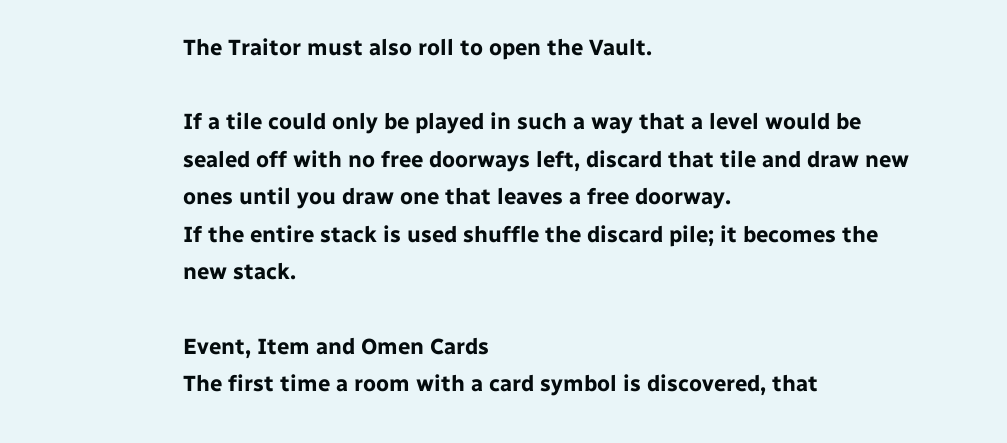The Traitor must also roll to open the Vault.

If a tile could only be played in such a way that a level would be
sealed off with no free doorways left, discard that tile and draw new
ones until you draw one that leaves a free doorway.
If the entire stack is used shuffle the discard pile; it becomes the
new stack.

Event, Item and Omen Cards
The first time a room with a card symbol is discovered, that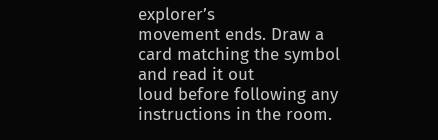explorer’s
movement ends. Draw a card matching the symbol and read it out
loud before following any instructions in the room.